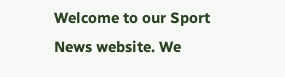Welcome to our Sport News website. We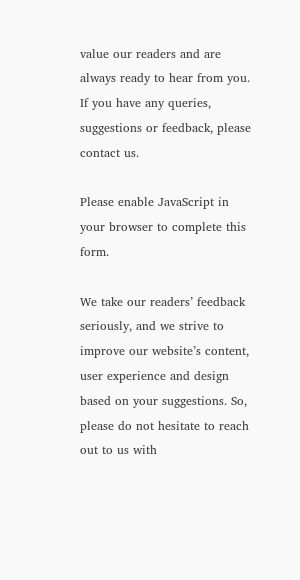value our readers and are always ready to hear from you. If you have any queries, suggestions or feedback, please contact us.

Please enable JavaScript in your browser to complete this form.

We take our readers’ feedback seriously, and we strive to improve our website’s content, user experience and design based on your suggestions. So, please do not hesitate to reach out to us with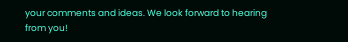your comments and ideas. We look forward to hearing from you!